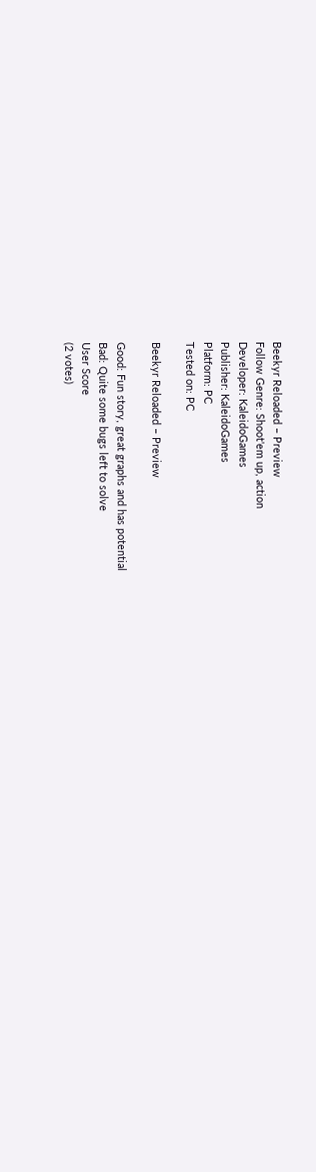Beekyr Reloaded – Preview
Follow Genre: Shoot'em up, action
Developer: KaleidoGames
Publisher: KaleidoGames
Platform: PC
Tested on: PC

Beekyr Reloaded – Preview

Good: Fun story, great graphs and has potential
Bad: Quite some bugs left to solve
User Score
(2 votes)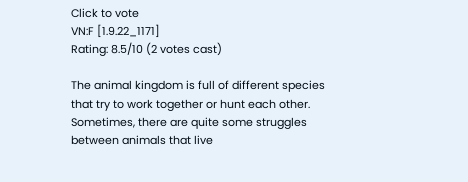Click to vote
VN:F [1.9.22_1171]
Rating: 8.5/10 (2 votes cast)

The animal kingdom is full of different species that try to work together or hunt each other. Sometimes, there are quite some struggles between animals that live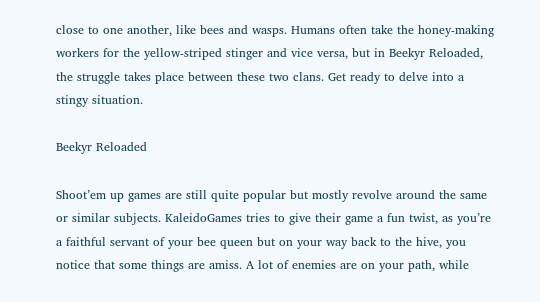close to one another, like bees and wasps. Humans often take the honey-making workers for the yellow-striped stinger and vice versa, but in Beekyr Reloaded, the struggle takes place between these two clans. Get ready to delve into a stingy situation.

Beekyr Reloaded

Shoot’em up games are still quite popular but mostly revolve around the same or similar subjects. KaleidoGames tries to give their game a fun twist, as you’re a faithful servant of your bee queen but on your way back to the hive, you notice that some things are amiss. A lot of enemies are on your path, while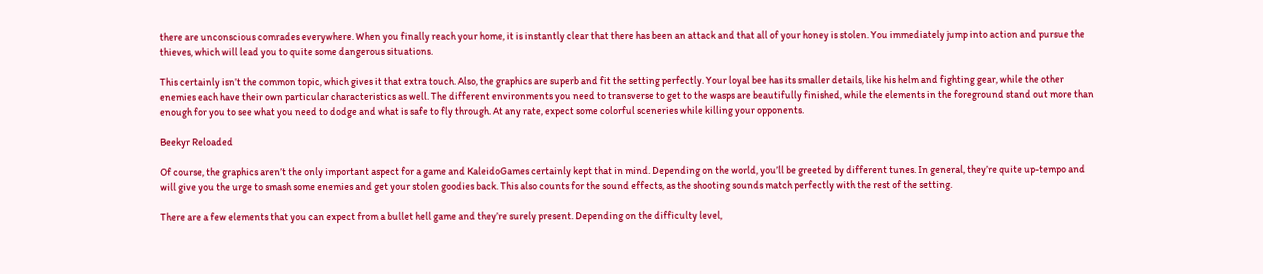there are unconscious comrades everywhere. When you finally reach your home, it is instantly clear that there has been an attack and that all of your honey is stolen. You immediately jump into action and pursue the thieves, which will lead you to quite some dangerous situations.

This certainly isn’t the common topic, which gives it that extra touch. Also, the graphics are superb and fit the setting perfectly. Your loyal bee has its smaller details, like his helm and fighting gear, while the other enemies each have their own particular characteristics as well. The different environments you need to transverse to get to the wasps are beautifully finished, while the elements in the foreground stand out more than enough for you to see what you need to dodge and what is safe to fly through. At any rate, expect some colorful sceneries while killing your opponents.

Beekyr Reloaded

Of course, the graphics aren’t the only important aspect for a game and KaleidoGames certainly kept that in mind. Depending on the world, you’ll be greeted by different tunes. In general, they’re quite up-tempo and will give you the urge to smash some enemies and get your stolen goodies back. This also counts for the sound effects, as the shooting sounds match perfectly with the rest of the setting.

There are a few elements that you can expect from a bullet hell game and they’re surely present. Depending on the difficulty level,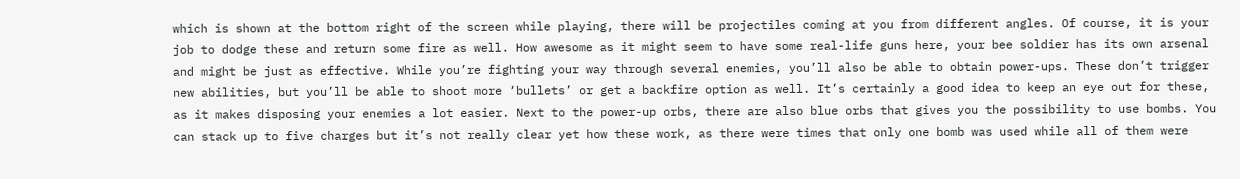which is shown at the bottom right of the screen while playing, there will be projectiles coming at you from different angles. Of course, it is your job to dodge these and return some fire as well. How awesome as it might seem to have some real-life guns here, your bee soldier has its own arsenal and might be just as effective. While you’re fighting your way through several enemies, you’ll also be able to obtain power-ups. These don’t trigger new abilities, but you’ll be able to shoot more ‘bullets’ or get a backfire option as well. It’s certainly a good idea to keep an eye out for these, as it makes disposing your enemies a lot easier. Next to the power-up orbs, there are also blue orbs that gives you the possibility to use bombs. You can stack up to five charges but it’s not really clear yet how these work, as there were times that only one bomb was used while all of them were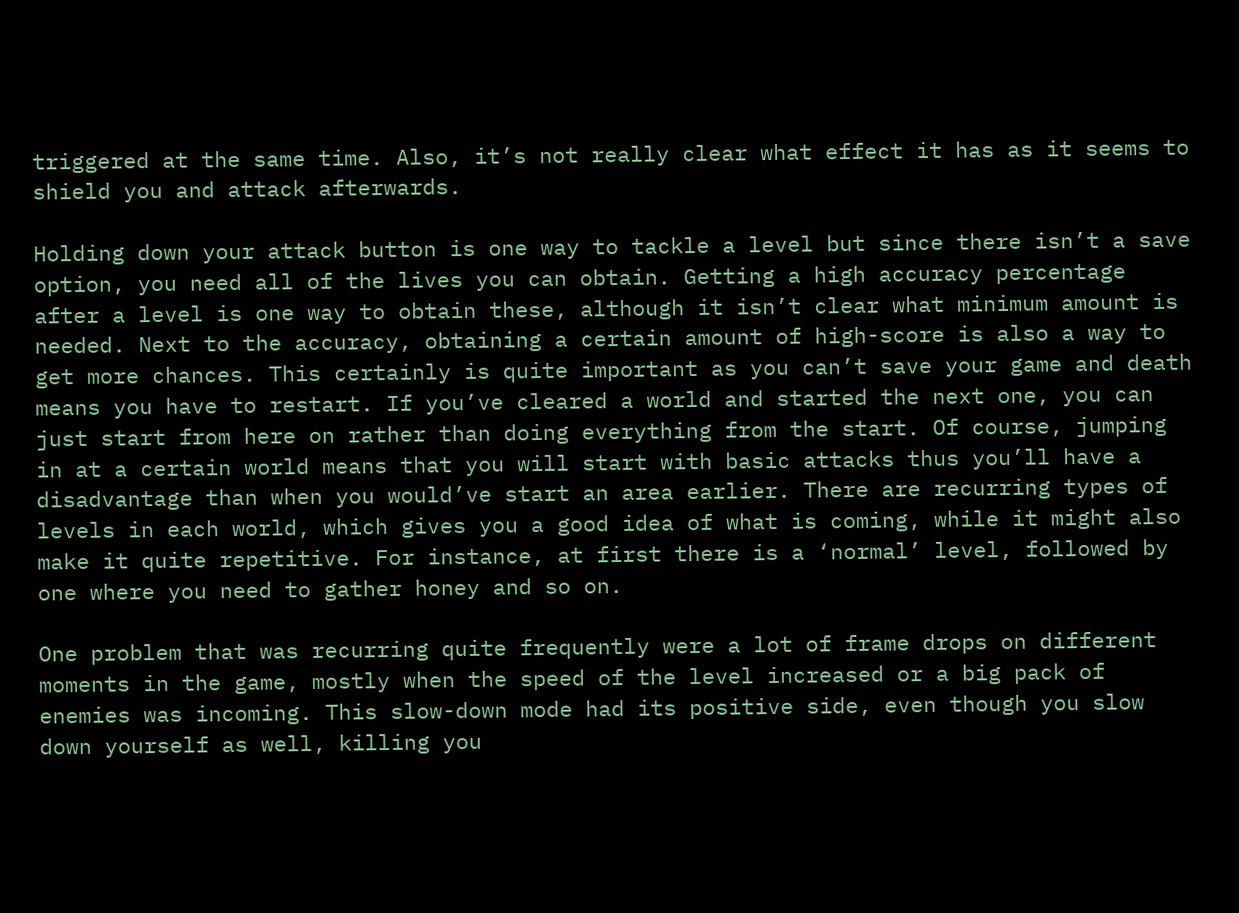triggered at the same time. Also, it’s not really clear what effect it has as it seems to shield you and attack afterwards.

Holding down your attack button is one way to tackle a level but since there isn’t a save option, you need all of the lives you can obtain. Getting a high accuracy percentage after a level is one way to obtain these, although it isn’t clear what minimum amount is needed. Next to the accuracy, obtaining a certain amount of high-score is also a way to get more chances. This certainly is quite important as you can’t save your game and death means you have to restart. If you’ve cleared a world and started the next one, you can just start from here on rather than doing everything from the start. Of course, jumping in at a certain world means that you will start with basic attacks thus you’ll have a disadvantage than when you would’ve start an area earlier. There are recurring types of levels in each world, which gives you a good idea of what is coming, while it might also make it quite repetitive. For instance, at first there is a ‘normal’ level, followed by one where you need to gather honey and so on.

One problem that was recurring quite frequently were a lot of frame drops on different moments in the game, mostly when the speed of the level increased or a big pack of enemies was incoming. This slow-down mode had its positive side, even though you slow down yourself as well, killing you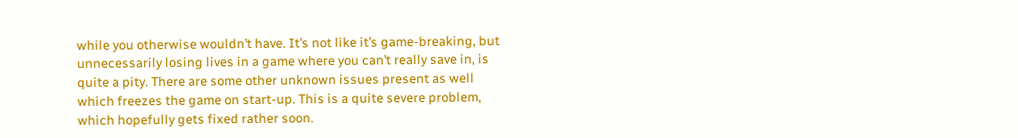while you otherwise wouldn’t have. It’s not like it’s game-breaking, but unnecessarily losing lives in a game where you can’t really save in, is quite a pity. There are some other unknown issues present as well which freezes the game on start-up. This is a quite severe problem, which hopefully gets fixed rather soon.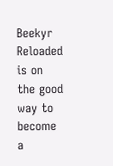Beekyr Reloaded is on the good way to become a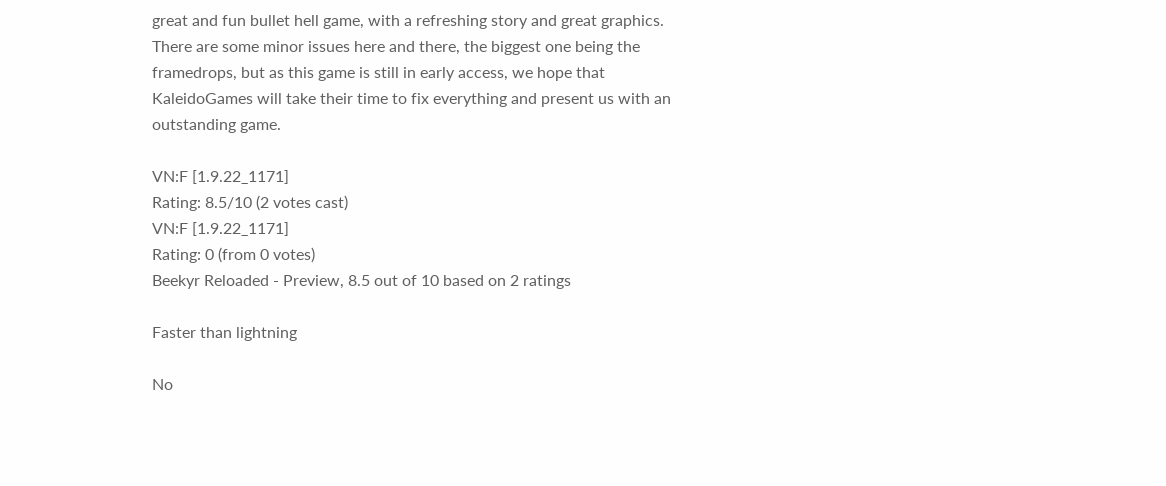great and fun bullet hell game, with a refreshing story and great graphics. There are some minor issues here and there, the biggest one being the framedrops, but as this game is still in early access, we hope that KaleidoGames will take their time to fix everything and present us with an outstanding game.

VN:F [1.9.22_1171]
Rating: 8.5/10 (2 votes cast)
VN:F [1.9.22_1171]
Rating: 0 (from 0 votes)
Beekyr Reloaded - Preview, 8.5 out of 10 based on 2 ratings

Faster than lightning

No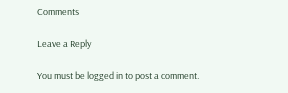Comments

Leave a Reply

You must be logged in to post a comment.